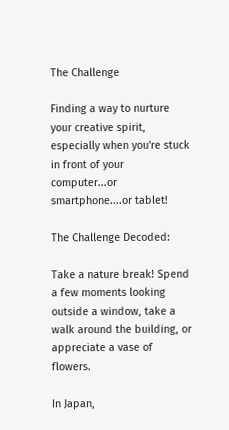The Challenge

Finding a way to nurture your creative spirit, especially when you're stuck in front of your computer...or smartphone....or tablet!

The Challenge Decoded:

Take a nature break! Spend a few moments looking outside a window, take a walk around the building, or appreciate a vase of flowers.

In Japan,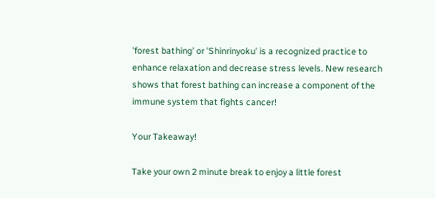'forest bathing' or 'Shinrinyoku' is a recognized practice to enhance relaxation and decrease stress levels. New research shows that forest bathing can increase a component of the immune system that fights cancer!

Your Takeaway!

Take your own 2 minute break to enjoy a little forest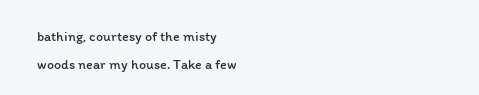bathing, courtesy of the misty woods near my house. Take a few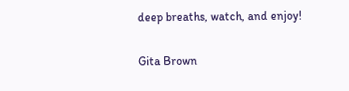deep breaths, watch, and enjoy!

Gita Brown